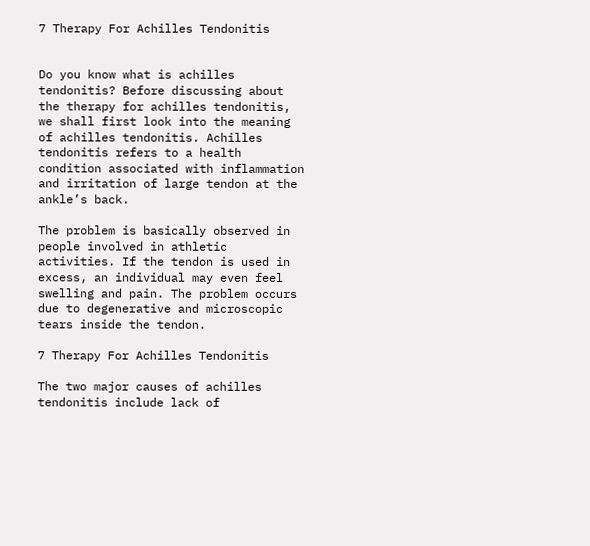7 Therapy For Achilles Tendonitis


Do you know what is achilles tendonitis? Before discussing about the therapy for achilles tendonitis, we shall first look into the meaning of achilles tendonitis. Achilles tendonitis refers to a health condition associated with inflammation and irritation of large tendon at the ankle’s back.

The problem is basically observed in people involved in athletic activities. If the tendon is used in excess, an individual may even feel swelling and pain. The problem occurs due to degenerative and microscopic tears inside the tendon.

7 Therapy For Achilles Tendonitis

The two major causes of achilles tendonitis include lack of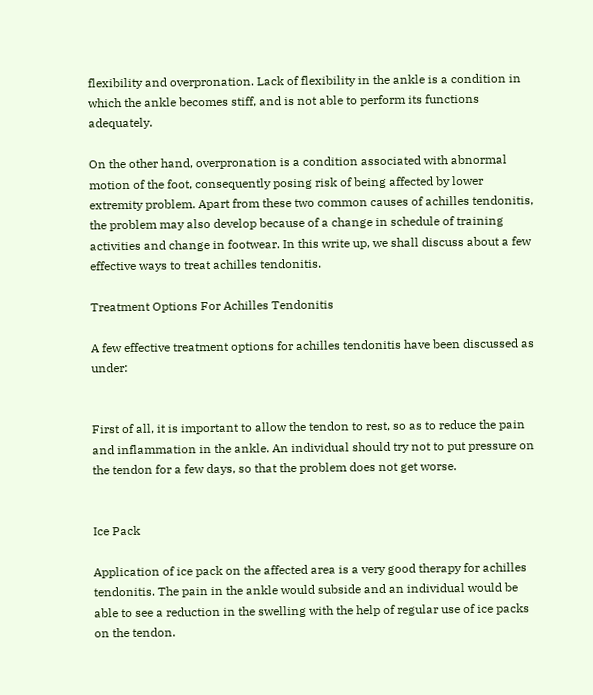flexibility and overpronation. Lack of flexibility in the ankle is a condition in which the ankle becomes stiff, and is not able to perform its functions adequately.

On the other hand, overpronation is a condition associated with abnormal motion of the foot, consequently posing risk of being affected by lower extremity problem. Apart from these two common causes of achilles tendonitis, the problem may also develop because of a change in schedule of training activities and change in footwear. In this write up, we shall discuss about a few effective ways to treat achilles tendonitis.

Treatment Options For Achilles Tendonitis

A few effective treatment options for achilles tendonitis have been discussed as under:


First of all, it is important to allow the tendon to rest, so as to reduce the pain and inflammation in the ankle. An individual should try not to put pressure on the tendon for a few days, so that the problem does not get worse.


Ice Pack

Application of ice pack on the affected area is a very good therapy for achilles tendonitis. The pain in the ankle would subside and an individual would be able to see a reduction in the swelling with the help of regular use of ice packs on the tendon.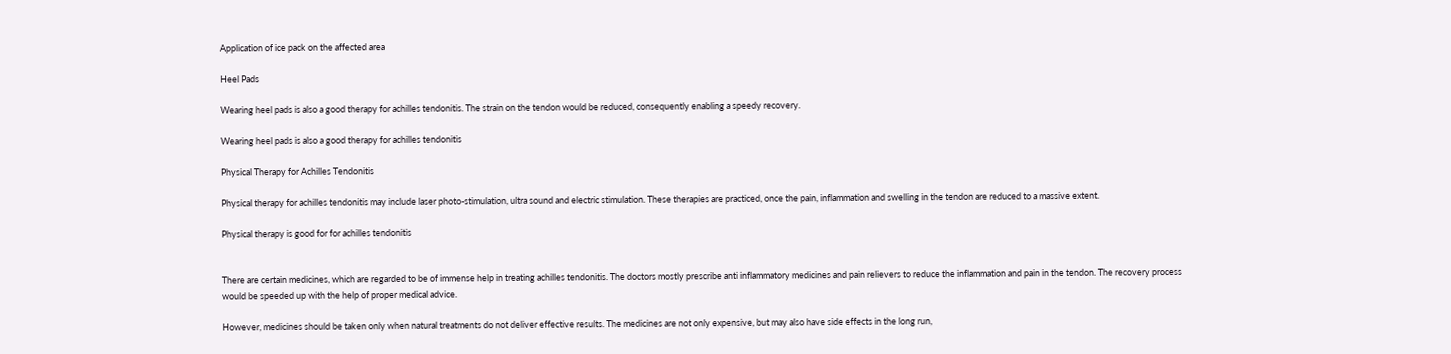Application of ice pack on the affected area

Heel Pads

Wearing heel pads is also a good therapy for achilles tendonitis. The strain on the tendon would be reduced, consequently enabling a speedy recovery.

Wearing heel pads is also a good therapy for achilles tendonitis

Physical Therapy for Achilles Tendonitis

Physical therapy for achilles tendonitis may include laser photo-stimulation, ultra sound and electric stimulation. These therapies are practiced, once the pain, inflammation and swelling in the tendon are reduced to a massive extent.

Physical therapy is good for for achilles tendonitis


There are certain medicines, which are regarded to be of immense help in treating achilles tendonitis. The doctors mostly prescribe anti inflammatory medicines and pain relievers to reduce the inflammation and pain in the tendon. The recovery process would be speeded up with the help of proper medical advice.

However, medicines should be taken only when natural treatments do not deliver effective results. The medicines are not only expensive, but may also have side effects in the long run,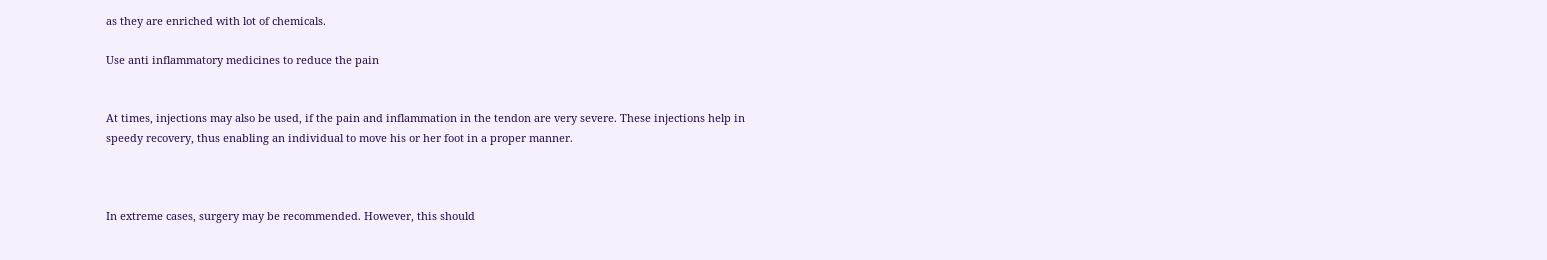as they are enriched with lot of chemicals.

Use anti inflammatory medicines to reduce the pain


At times, injections may also be used, if the pain and inflammation in the tendon are very severe. These injections help in speedy recovery, thus enabling an individual to move his or her foot in a proper manner.



In extreme cases, surgery may be recommended. However, this should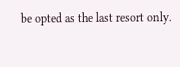be opted as the last resort only.